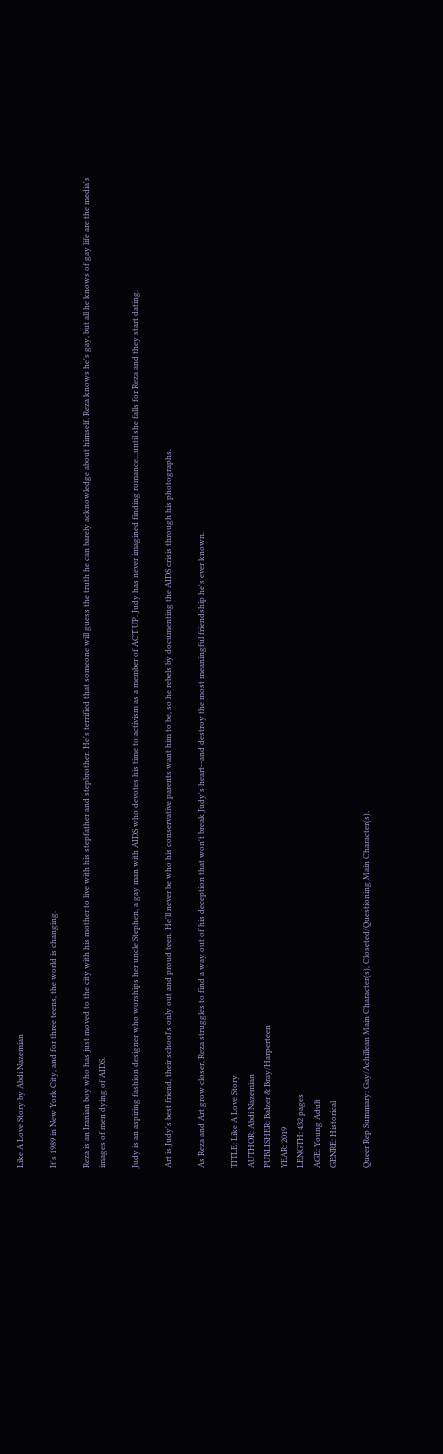Like A Love Story by Abdi Nazemian

It's 1989 in New York City, and for three teens, the world is changing.

Reza is an Iranian boy who has just moved to the city with his mother to live with his stepfather and stepbrother. He's terrified that someone will guess the truth he can barely acknowledge about himself. Reza knows he's gay, but all he knows of gay life are the media's images of men dying of AIDS.

Judy is an aspiring fashion designer who worships her uncle Stephen, a gay man with AIDS who devotes his time to activism as a member of ACT UP. Judy has never imagined finding romance...until she falls for Reza and they start dating.

Art is Judy's best friend, their school's only out and proud teen. He'll never be who his conservative parents want him to be, so he rebels by documenting the AIDS crisis through his photographs.

As Reza and Art grow closer, Reza struggles to find a way out of his deception that won't break Judy's heart--and destroy the most meaningful friendship he's ever known.

TITLE: Like A Love Story
AUTHOR: Abdi Nazemian
PUBLISHER: Balzer & Bray/Harperteen
YEAR: 2019
LENGTH: 432 pages
AGE: Young Adult
GENRE: Historical

Queer Rep Summary: Gay/Achillean Main Character(s), Closeted/Questioning Main Character(s).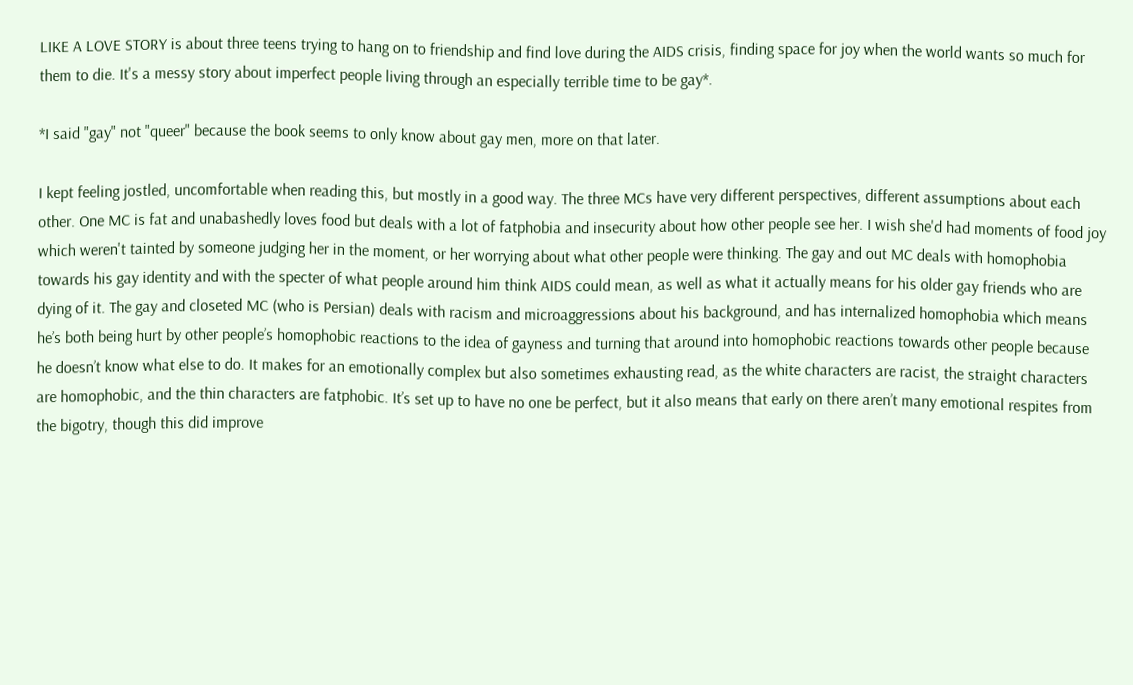LIKE A LOVE STORY is about three teens trying to hang on to friendship and find love during the AIDS crisis, finding space for joy when the world wants so much for them to die. It's a messy story about imperfect people living through an especially terrible time to be gay*.

*I said "gay" not "queer" because the book seems to only know about gay men, more on that later.

I kept feeling jostled, uncomfortable when reading this, but mostly in a good way. The three MCs have very different perspectives, different assumptions about each other. One MC is fat and unabashedly loves food but deals with a lot of fatphobia and insecurity about how other people see her. I wish she'd had moments of food joy which weren't tainted by someone judging her in the moment, or her worrying about what other people were thinking. The gay and out MC deals with homophobia towards his gay identity and with the specter of what people around him think AIDS could mean, as well as what it actually means for his older gay friends who are dying of it. The gay and closeted MC (who is Persian) deals with racism and microaggressions about his background, and has internalized homophobia which means he’s both being hurt by other people’s homophobic reactions to the idea of gayness and turning that around into homophobic reactions towards other people because he doesn’t know what else to do. It makes for an emotionally complex but also sometimes exhausting read, as the white characters are racist, the straight characters are homophobic, and the thin characters are fatphobic. It’s set up to have no one be perfect, but it also means that early on there aren’t many emotional respites from the bigotry, though this did improve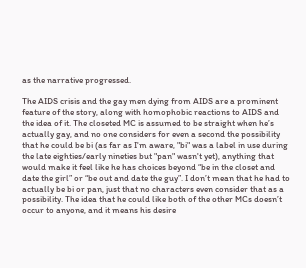as the narrative progressed.

The AIDS crisis and the gay men dying from AIDS are a prominent feature of the story, along with homophobic reactions to AIDS and the idea of it. The closeted MC is assumed to be straight when he’s actually gay, and no one considers for even a second the possibility that he could be bi (as far as I'm aware, "bi" was a label in use during the late eighties/early nineties but "pan" wasn't yet), anything that would make it feel like he has choices beyond “be in the closet and date the girl” or “be out and date the guy”. I don’t mean that he had to actually be bi or pan, just that no characters even consider that as a possibility. The idea that he could like both of the other MCs doesn’t occur to anyone, and it means his desire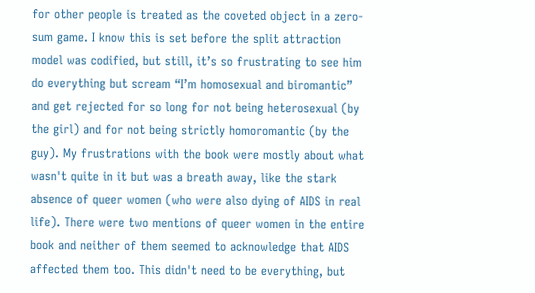for other people is treated as the coveted object in a zero-sum game. I know this is set before the split attraction model was codified, but still, it’s so frustrating to see him do everything but scream “I’m homosexual and biromantic” and get rejected for so long for not being heterosexual (by the girl) and for not being strictly homoromantic (by the guy). My frustrations with the book were mostly about what wasn't quite in it but was a breath away, like the stark absence of queer women (who were also dying of AIDS in real life). There were two mentions of queer women in the entire book and neither of them seemed to acknowledge that AIDS affected them too. This didn't need to be everything, but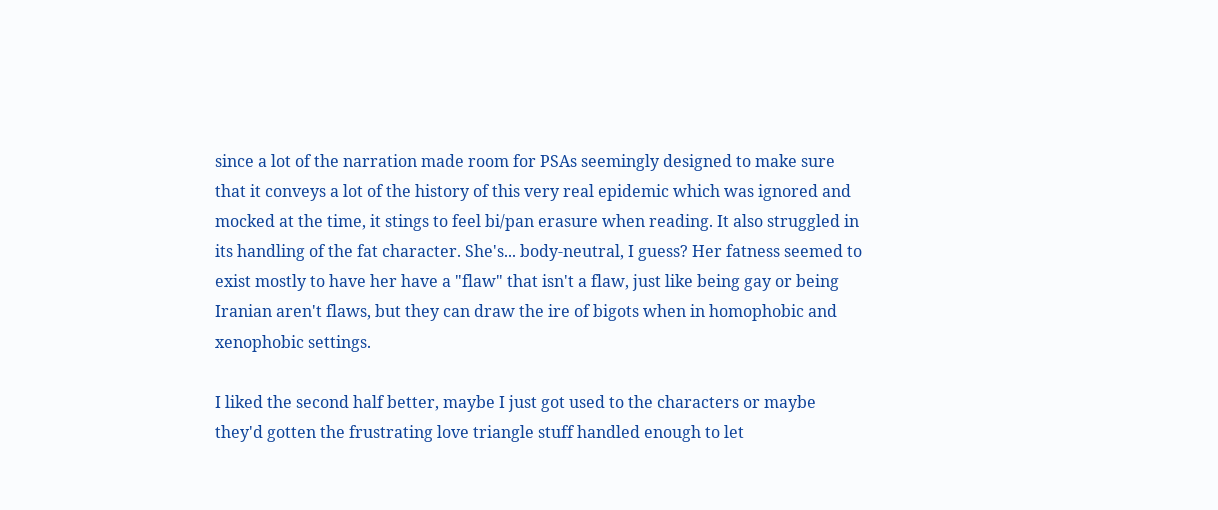since a lot of the narration made room for PSAs seemingly designed to make sure that it conveys a lot of the history of this very real epidemic which was ignored and mocked at the time, it stings to feel bi/pan erasure when reading. It also struggled in its handling of the fat character. She's... body-neutral, I guess? Her fatness seemed to exist mostly to have her have a "flaw" that isn't a flaw, just like being gay or being Iranian aren't flaws, but they can draw the ire of bigots when in homophobic and xenophobic settings.

I liked the second half better, maybe I just got used to the characters or maybe they'd gotten the frustrating love triangle stuff handled enough to let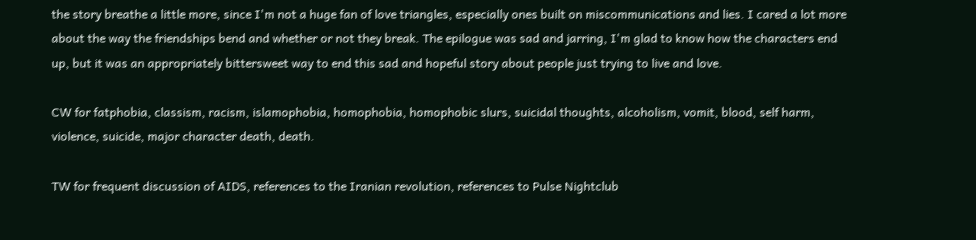the story breathe a little more, since I'm not a huge fan of love triangles, especially ones built on miscommunications and lies. I cared a lot more about the way the friendships bend and whether or not they break. The epilogue was sad and jarring, I'm glad to know how the characters end up, but it was an appropriately bittersweet way to end this sad and hopeful story about people just trying to live and love.

CW for fatphobia, classism, racism, islamophobia, homophobia, homophobic slurs, suicidal thoughts, alcoholism, vomit, blood, self harm, violence, suicide, major character death, death.

TW for frequent discussion of AIDS, references to the Iranian revolution, references to Pulse Nightclub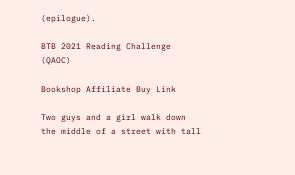(epilogue).

BTB 2021 Reading Challenge (QAOC)

Bookshop Affiliate Buy Link

Two guys and a girl walk down the middle of a street with tall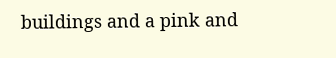buildings and a pink and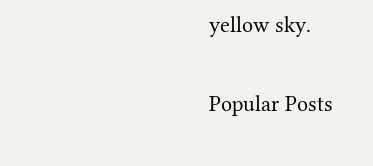yellow sky.


Popular Posts